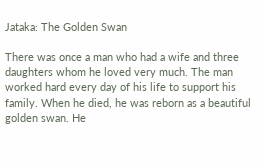Jataka: The Golden Swan

There was once a man who had a wife and three daughters whom he loved very much. The man worked hard every day of his life to support his family. When he died, he was reborn as a beautiful golden swan. He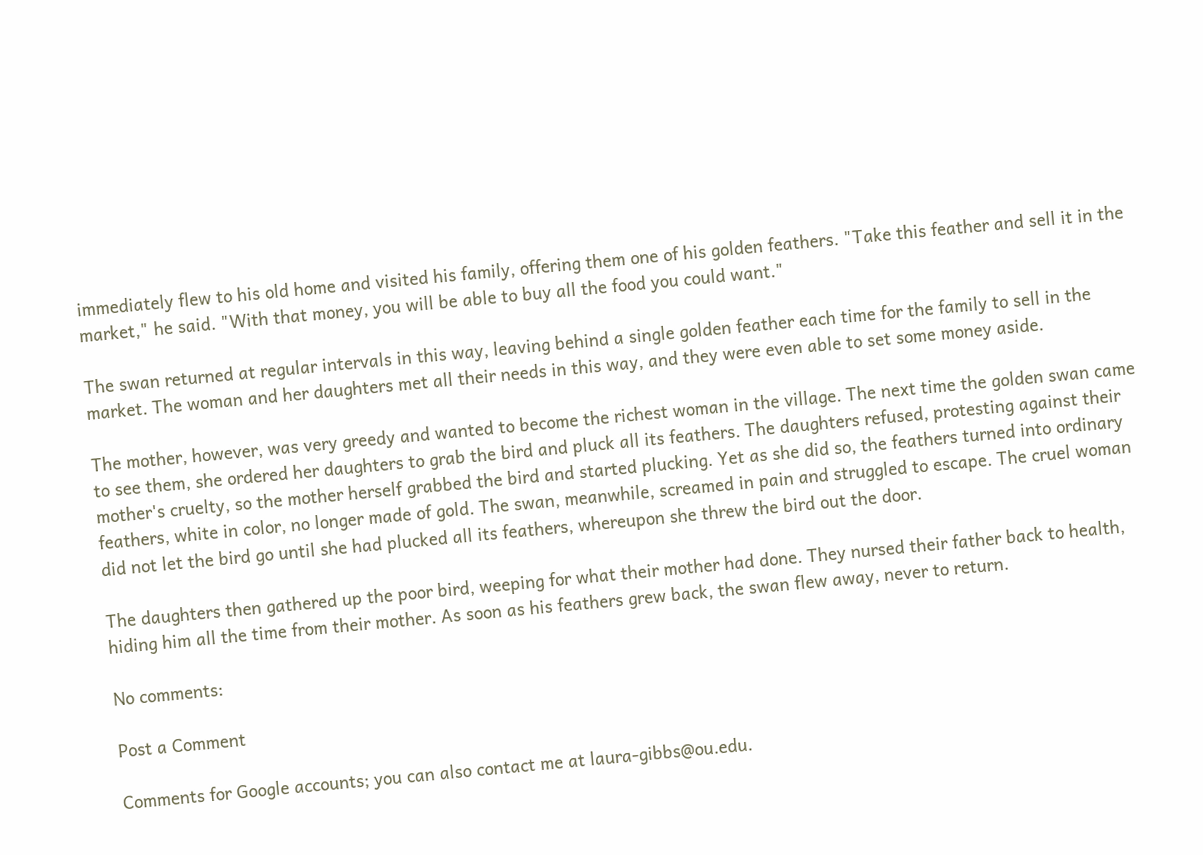immediately flew to his old home and visited his family, offering them one of his golden feathers. "Take this feather and sell it in the market," he said. "With that money, you will be able to buy all the food you could want."

The swan returned at regular intervals in this way, leaving behind a single golden feather each time for the family to sell in the market. The woman and her daughters met all their needs in this way, and they were even able to set some money aside.

The mother, however, was very greedy and wanted to become the richest woman in the village. The next time the golden swan came to see them, she ordered her daughters to grab the bird and pluck all its feathers. The daughters refused, protesting against their mother's cruelty, so the mother herself grabbed the bird and started plucking. Yet as she did so, the feathers turned into ordinary feathers, white in color, no longer made of gold. The swan, meanwhile, screamed in pain and struggled to escape. The cruel woman did not let the bird go until she had plucked all its feathers, whereupon she threw the bird out the door.

The daughters then gathered up the poor bird, weeping for what their mother had done. They nursed their father back to health, hiding him all the time from their mother. As soon as his feathers grew back, the swan flew away, never to return.

No comments:

Post a Comment

Comments for Google accounts; you can also contact me at laura-gibbs@ou.edu.